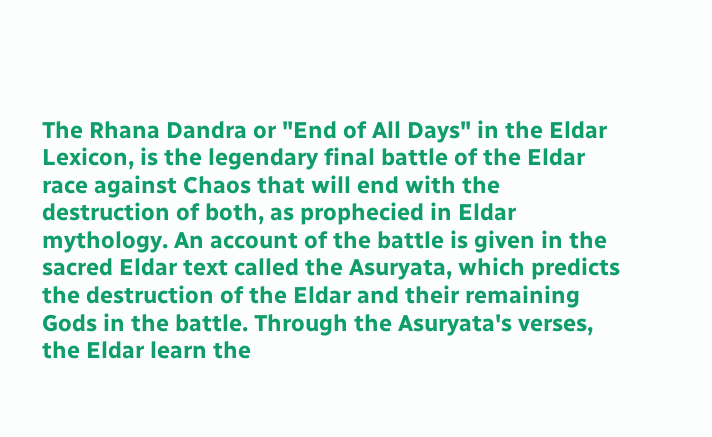The Rhana Dandra or "End of All Days" in the Eldar Lexicon, is the legendary final battle of the Eldar race against Chaos that will end with the destruction of both, as prophecied in Eldar mythology. An account of the battle is given in the sacred Eldar text called the Asuryata, which predicts the destruction of the Eldar and their remaining Gods in the battle. Through the Asuryata's verses, the Eldar learn the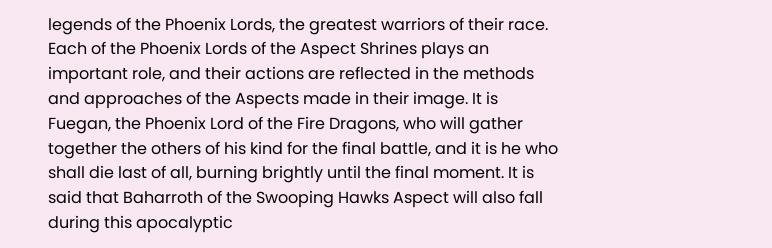legends of the Phoenix Lords, the greatest warriors of their race. Each of the Phoenix Lords of the Aspect Shrines plays an important role, and their actions are reflected in the methods and approaches of the Aspects made in their image. It is Fuegan, the Phoenix Lord of the Fire Dragons, who will gather together the others of his kind for the final battle, and it is he who shall die last of all, burning brightly until the final moment. It is said that Baharroth of the Swooping Hawks Aspect will also fall during this apocalyptic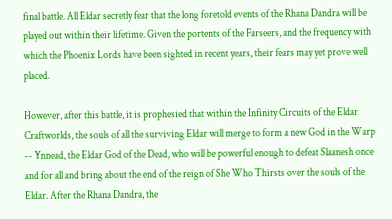final battle. All Eldar secretly fear that the long foretold events of the Rhana Dandra will be played out within their lifetime. Given the portents of the Farseers, and the frequency with which the Phoenix Lords have been sighted in recent years, their fears may yet prove well placed.

However, after this battle, it is prophesied that within the Infinity Circuits of the Eldar Craftworlds, the souls of all the surviving Eldar will merge to form a new God in the Warp -- Ynnead, the Eldar God of the Dead, who will be powerful enough to defeat Slaanesh once and for all and bring about the end of the reign of She Who Thirsts over the souls of the Eldar. After the Rhana Dandra, the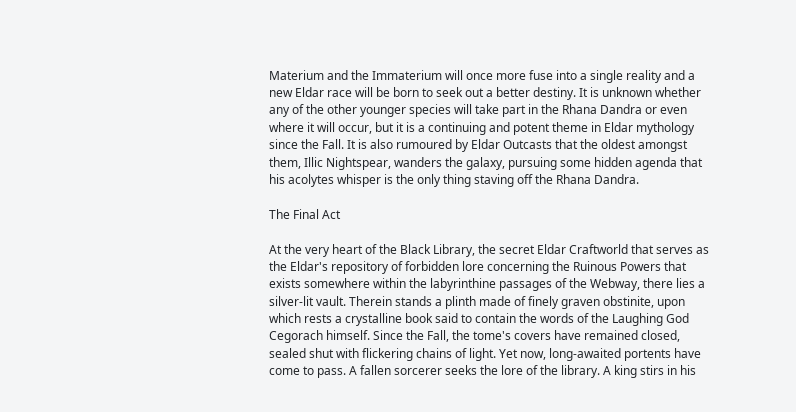Materium and the Immaterium will once more fuse into a single reality and a new Eldar race will be born to seek out a better destiny. It is unknown whether any of the other younger species will take part in the Rhana Dandra or even where it will occur, but it is a continuing and potent theme in Eldar mythology since the Fall. It is also rumoured by Eldar Outcasts that the oldest amongst them, Illic Nightspear, wanders the galaxy, pursuing some hidden agenda that his acolytes whisper is the only thing staving off the Rhana Dandra.

The Final Act

At the very heart of the Black Library, the secret Eldar Craftworld that serves as the Eldar's repository of forbidden lore concerning the Ruinous Powers that exists somewhere within the labyrinthine passages of the Webway, there lies a silver-lit vault. Therein stands a plinth made of finely graven obstinite, upon which rests a crystalline book said to contain the words of the Laughing God Cegorach himself. Since the Fall, the tome's covers have remained closed, sealed shut with flickering chains of light. Yet now, long-awaited portents have come to pass. A fallen sorcerer seeks the lore of the library. A king stirs in his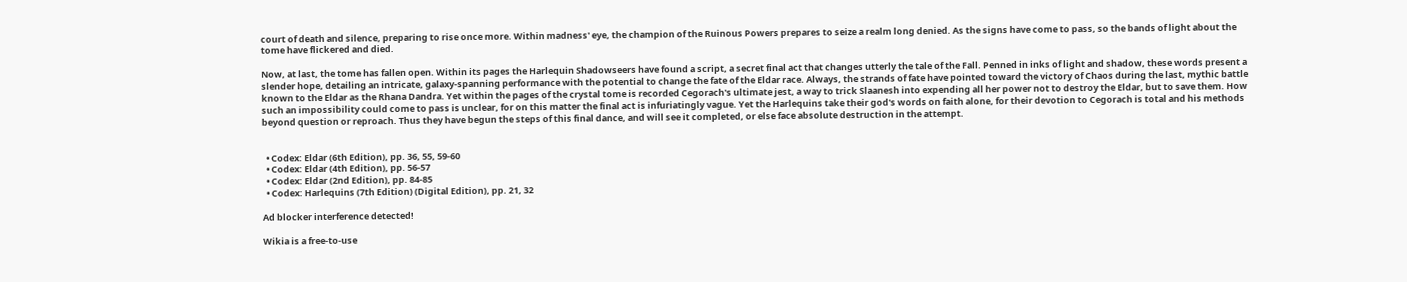court of death and silence, preparing to rise once more. Within madness' eye, the champion of the Ruinous Powers prepares to seize a realm long denied. As the signs have come to pass, so the bands of light about the tome have flickered and died.

Now, at last, the tome has fallen open. Within its pages the Harlequin Shadowseers have found a script, a secret final act that changes utterly the tale of the Fall. Penned in inks of light and shadow, these words present a slender hope, detailing an intricate, galaxy-spanning performance with the potential to change the fate of the Eldar race. Always, the strands of fate have pointed toward the victory of Chaos during the last, mythic battle known to the Eldar as the Rhana Dandra. Yet within the pages of the crystal tome is recorded Cegorach's ultimate jest, a way to trick Slaanesh into expending all her power not to destroy the Eldar, but to save them. How such an impossibility could come to pass is unclear, for on this matter the final act is infuriatingly vague. Yet the Harlequins take their god's words on faith alone, for their devotion to Cegorach is total and his methods beyond question or reproach. Thus they have begun the steps of this final dance, and will see it completed, or else face absolute destruction in the attempt.


  • Codex: Eldar (6th Edition), pp. 36, 55, 59-60
  • Codex: Eldar (4th Edition), pp. 56-57
  • Codex: Eldar (2nd Edition), pp. 84-85
  • Codex: Harlequins (7th Edition) (Digital Edition), pp. 21, 32

Ad blocker interference detected!

Wikia is a free-to-use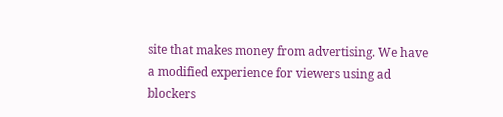site that makes money from advertising. We have a modified experience for viewers using ad blockers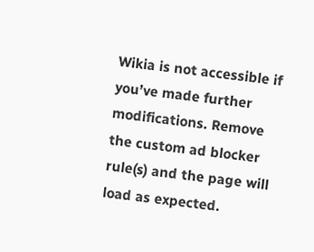Wikia is not accessible if you’ve made further modifications. Remove the custom ad blocker rule(s) and the page will load as expected.